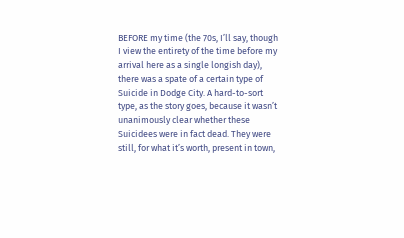BEFORE my time (the 70s, I’ll say, though I view the entirety of the time before my arrival here as a single longish day), there was a spate of a certain type of Suicide in Dodge City. A hard-to-sort type, as the story goes, because it wasn’t unanimously clear whether these Suicidees were in fact dead. They were still, for what it’s worth, present in town,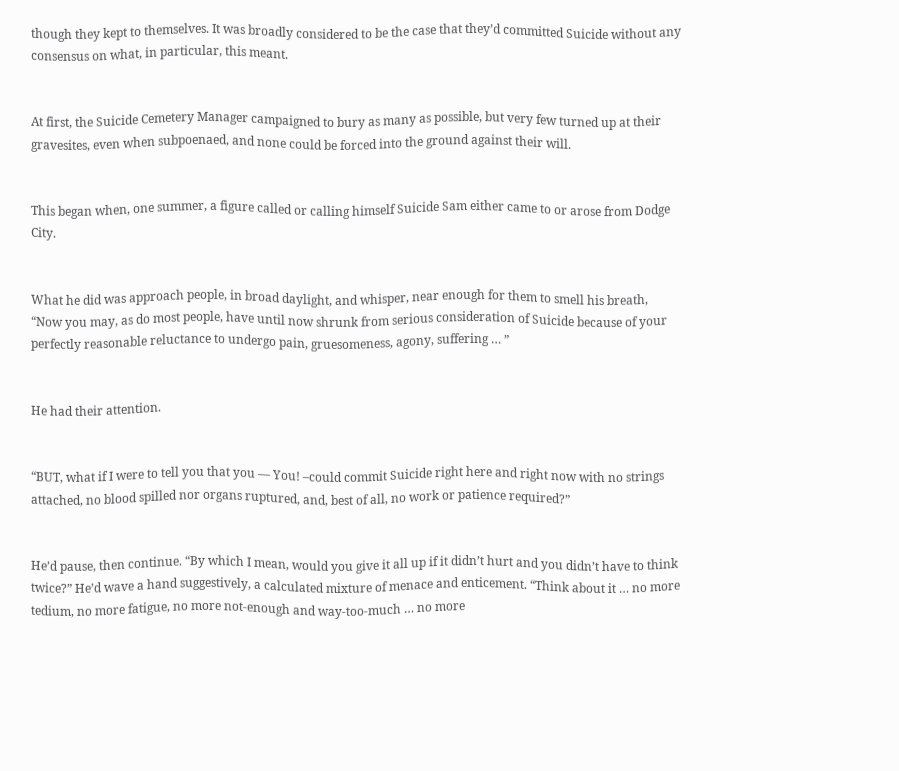though they kept to themselves. It was broadly considered to be the case that they’d committed Suicide without any consensus on what, in particular, this meant.


At first, the Suicide Cemetery Manager campaigned to bury as many as possible, but very few turned up at their gravesites, even when subpoenaed, and none could be forced into the ground against their will.


This began when, one summer, a figure called or calling himself Suicide Sam either came to or arose from Dodge City.


What he did was approach people, in broad daylight, and whisper, near enough for them to smell his breath, “Now you may, as do most people, have until now shrunk from serious consideration of Suicide because of your perfectly reasonable reluctance to undergo pain, gruesomeness, agony, suffering … ”


He had their attention.


“BUT, what if I were to tell you that you — You! –could commit Suicide right here and right now with no strings attached, no blood spilled nor organs ruptured, and, best of all, no work or patience required?”


He’d pause, then continue. “By which I mean, would you give it all up if it didn’t hurt and you didn’t have to think twice?” He’d wave a hand suggestively, a calculated mixture of menace and enticement. “Think about it … no more tedium, no more fatigue, no more not-enough and way-too-much … no more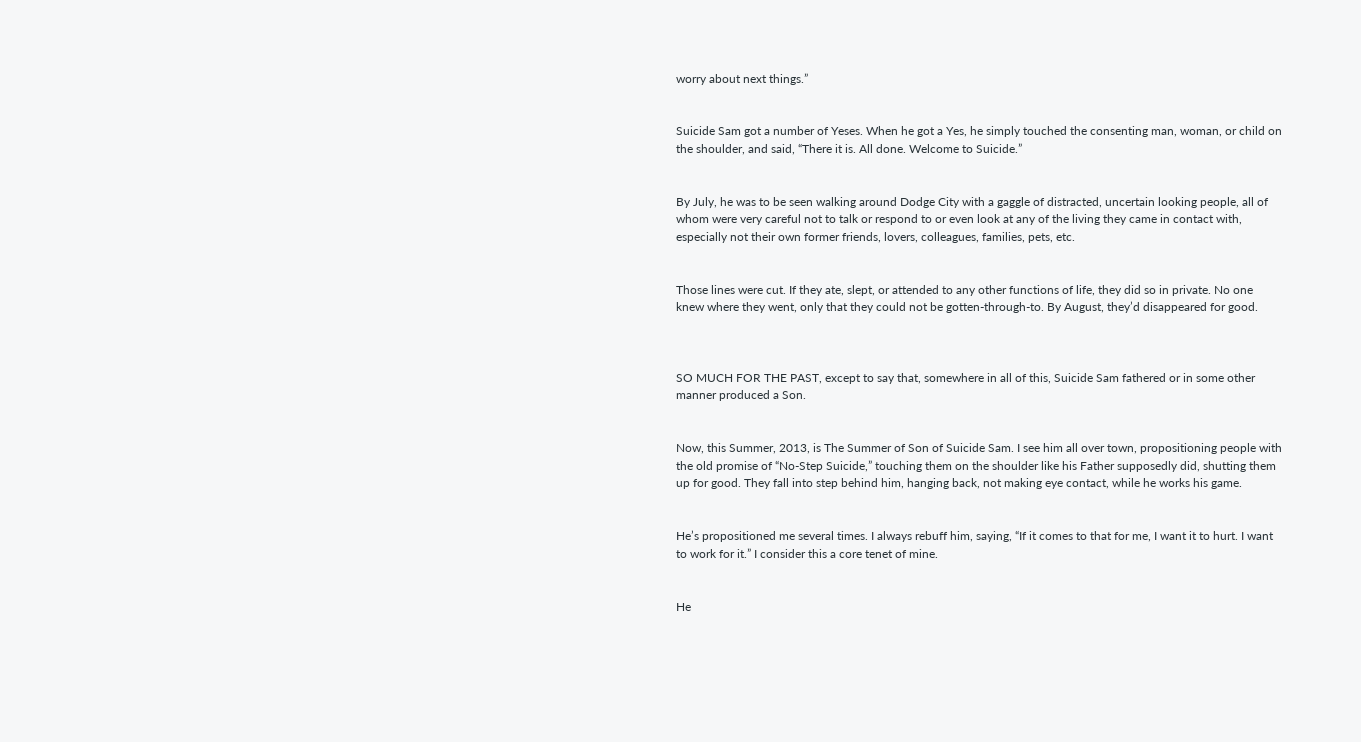worry about next things.”


Suicide Sam got a number of Yeses. When he got a Yes, he simply touched the consenting man, woman, or child on the shoulder, and said, “There it is. All done. Welcome to Suicide.”


By July, he was to be seen walking around Dodge City with a gaggle of distracted, uncertain looking people, all of whom were very careful not to talk or respond to or even look at any of the living they came in contact with, especially not their own former friends, lovers, colleagues, families, pets, etc.


Those lines were cut. If they ate, slept, or attended to any other functions of life, they did so in private. No one knew where they went, only that they could not be gotten-through-to. By August, they’d disappeared for good.



SO MUCH FOR THE PAST, except to say that, somewhere in all of this, Suicide Sam fathered or in some other manner produced a Son.


Now, this Summer, 2013, is The Summer of Son of Suicide Sam. I see him all over town, propositioning people with the old promise of “No-Step Suicide,” touching them on the shoulder like his Father supposedly did, shutting them up for good. They fall into step behind him, hanging back, not making eye contact, while he works his game.


He’s propositioned me several times. I always rebuff him, saying, “If it comes to that for me, I want it to hurt. I want to work for it.” I consider this a core tenet of mine.


He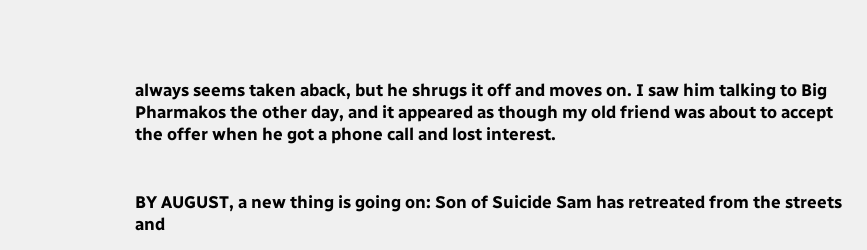always seems taken aback, but he shrugs it off and moves on. I saw him talking to Big Pharmakos the other day, and it appeared as though my old friend was about to accept the offer when he got a phone call and lost interest.


BY AUGUST, a new thing is going on: Son of Suicide Sam has retreated from the streets and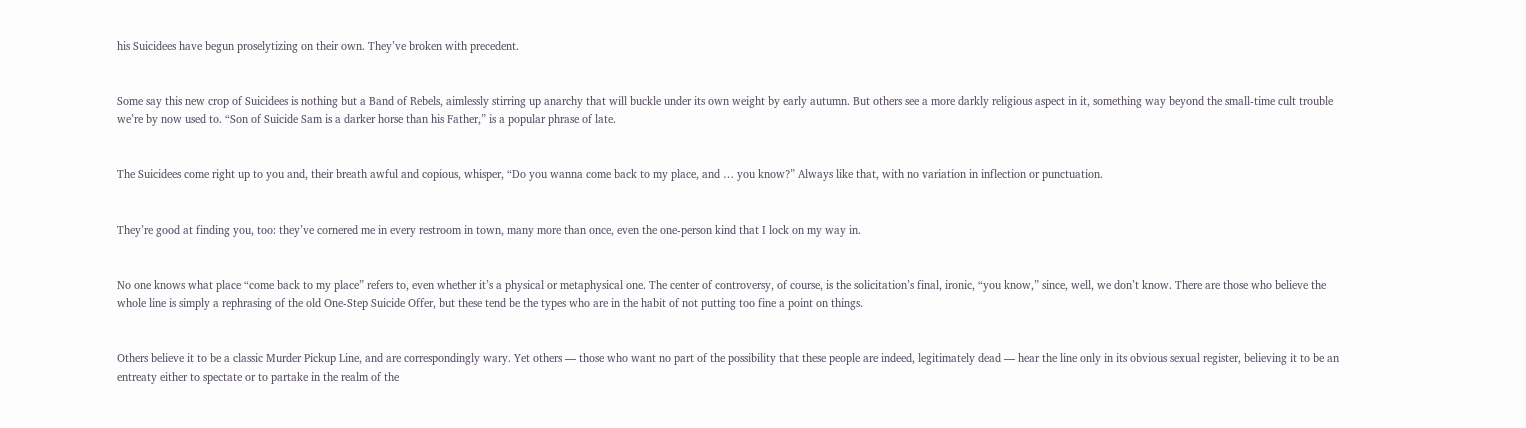his Suicidees have begun proselytizing on their own. They’ve broken with precedent.


Some say this new crop of Suicidees is nothing but a Band of Rebels, aimlessly stirring up anarchy that will buckle under its own weight by early autumn. But others see a more darkly religious aspect in it, something way beyond the small-time cult trouble we’re by now used to. “Son of Suicide Sam is a darker horse than his Father,” is a popular phrase of late.


The Suicidees come right up to you and, their breath awful and copious, whisper, “Do you wanna come back to my place, and … you know?” Always like that, with no variation in inflection or punctuation.


They’re good at finding you, too: they’ve cornered me in every restroom in town, many more than once, even the one-person kind that I lock on my way in.


No one knows what place “come back to my place” refers to, even whether it’s a physical or metaphysical one. The center of controversy, of course, is the solicitation’s final, ironic, “you know,” since, well, we don’t know. There are those who believe the whole line is simply a rephrasing of the old One-Step Suicide Offer, but these tend be the types who are in the habit of not putting too fine a point on things.


Others believe it to be a classic Murder Pickup Line, and are correspondingly wary. Yet others — those who want no part of the possibility that these people are indeed, legitimately dead — hear the line only in its obvious sexual register, believing it to be an entreaty either to spectate or to partake in the realm of the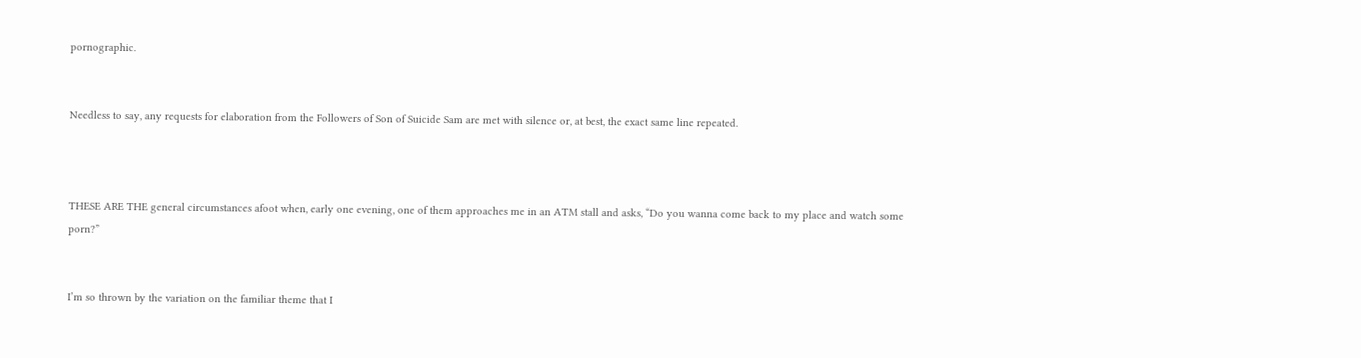pornographic.


Needless to say, any requests for elaboration from the Followers of Son of Suicide Sam are met with silence or, at best, the exact same line repeated.



THESE ARE THE general circumstances afoot when, early one evening, one of them approaches me in an ATM stall and asks, “Do you wanna come back to my place and watch some porn?”


I’m so thrown by the variation on the familiar theme that I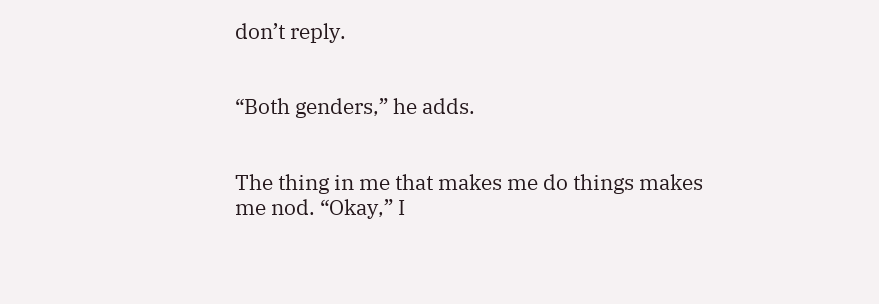don’t reply.


“Both genders,” he adds.


The thing in me that makes me do things makes me nod. “Okay,” I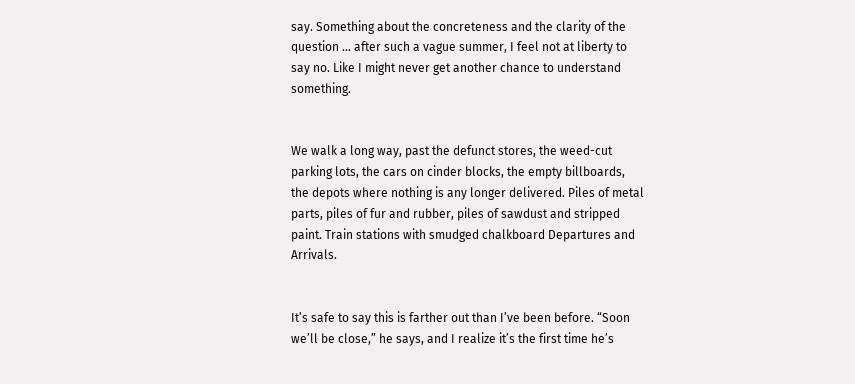say. Something about the concreteness and the clarity of the question … after such a vague summer, I feel not at liberty to say no. Like I might never get another chance to understand something.


We walk a long way, past the defunct stores, the weed-cut parking lots, the cars on cinder blocks, the empty billboards, the depots where nothing is any longer delivered. Piles of metal parts, piles of fur and rubber, piles of sawdust and stripped paint. Train stations with smudged chalkboard Departures and Arrivals.


It’s safe to say this is farther out than I’ve been before. “Soon we’ll be close,” he says, and I realize it’s the first time he’s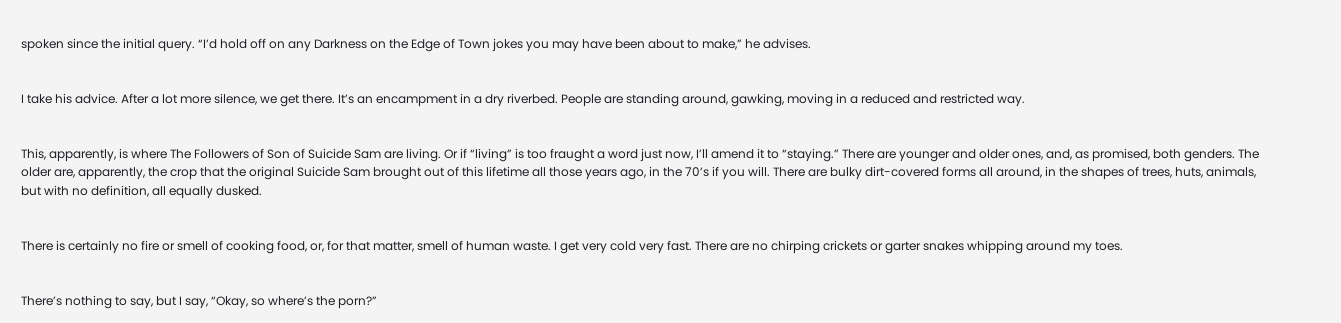spoken since the initial query. “I’d hold off on any Darkness on the Edge of Town jokes you may have been about to make,” he advises.


I take his advice. After a lot more silence, we get there. It’s an encampment in a dry riverbed. People are standing around, gawking, moving in a reduced and restricted way.


This, apparently, is where The Followers of Son of Suicide Sam are living. Or if “living” is too fraught a word just now, I’ll amend it to “staying.” There are younger and older ones, and, as promised, both genders. The older are, apparently, the crop that the original Suicide Sam brought out of this lifetime all those years ago, in the 70’s if you will. There are bulky dirt-covered forms all around, in the shapes of trees, huts, animals, but with no definition, all equally dusked.


There is certainly no fire or smell of cooking food, or, for that matter, smell of human waste. I get very cold very fast. There are no chirping crickets or garter snakes whipping around my toes.


There’s nothing to say, but I say, “Okay, so where’s the porn?”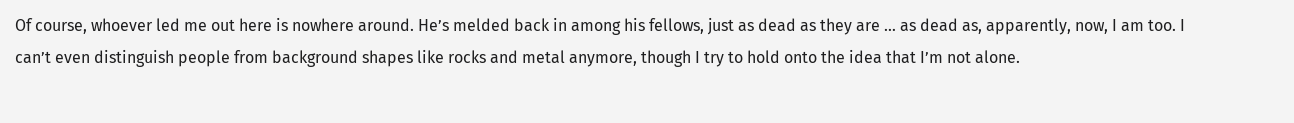Of course, whoever led me out here is nowhere around. He’s melded back in among his fellows, just as dead as they are … as dead as, apparently, now, I am too. I can’t even distinguish people from background shapes like rocks and metal anymore, though I try to hold onto the idea that I’m not alone.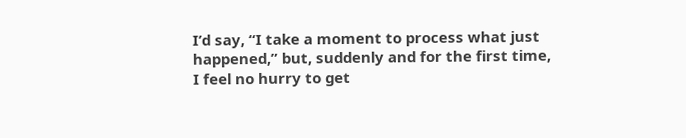I’d say, “I take a moment to process what just happened,” but, suddenly and for the first time, I feel no hurry to get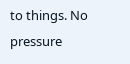to things. No pressure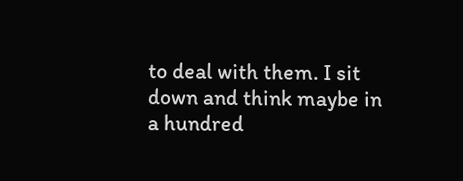to deal with them. I sit down and think maybe in a hundred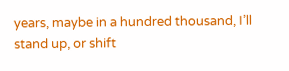years, maybe in a hundred thousand, I’ll stand up, or shift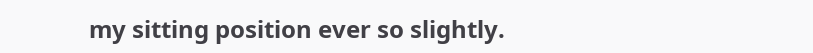my sitting position ever so slightly.